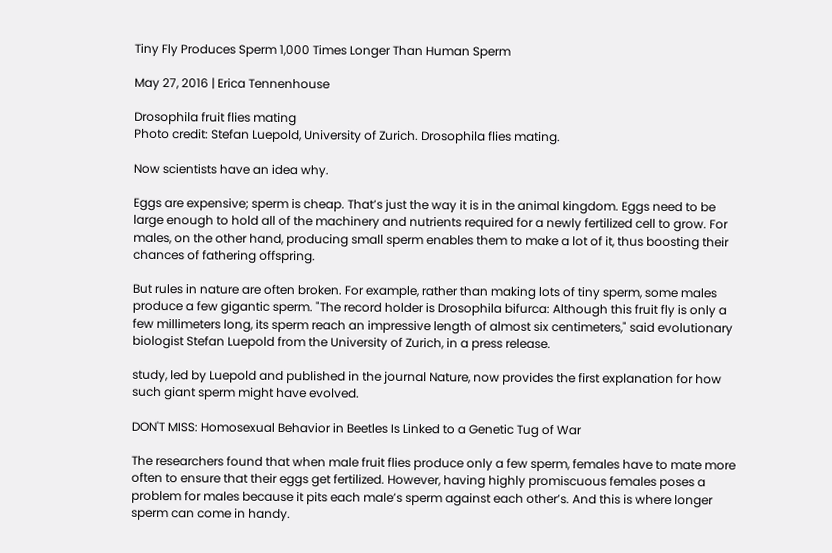Tiny Fly Produces Sperm 1,000 Times Longer Than Human Sperm

May 27, 2016 | Erica Tennenhouse

Drosophila fruit flies mating
Photo credit: Stefan Luepold, University of Zurich. Drosophila flies mating.

Now scientists have an idea why.

Eggs are expensive; sperm is cheap. That’s just the way it is in the animal kingdom. Eggs need to be large enough to hold all of the machinery and nutrients required for a newly fertilized cell to grow. For males, on the other hand, producing small sperm enables them to make a lot of it, thus boosting their chances of fathering offspring.

But rules in nature are often broken. For example, rather than making lots of tiny sperm, some males produce a few gigantic sperm. "The record holder is Drosophila bifurca: Although this fruit fly is only a few millimeters long, its sperm reach an impressive length of almost six centimeters," said evolutionary biologist Stefan Luepold from the University of Zurich, in a press release.

study, led by Luepold and published in the journal Nature, now provides the first explanation for how such giant sperm might have evolved.

DON'T MISS: Homosexual Behavior in Beetles Is Linked to a Genetic Tug of War

The researchers found that when male fruit flies produce only a few sperm, females have to mate more often to ensure that their eggs get fertilized. However, having highly promiscuous females poses a problem for males because it pits each male’s sperm against each other’s. And this is where longer sperm can come in handy.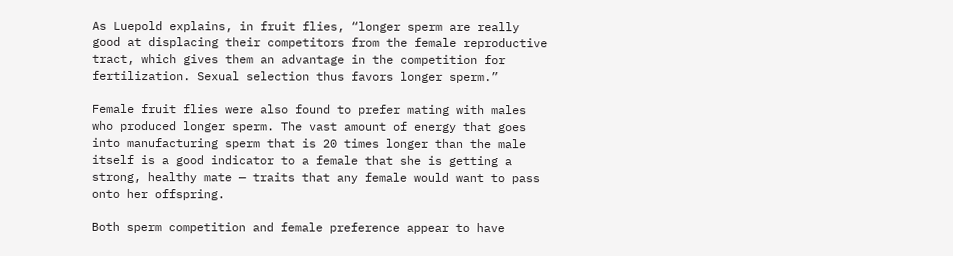As Luepold explains, in fruit flies, “longer sperm are really good at displacing their competitors from the female reproductive tract, which gives them an advantage in the competition for fertilization. Sexual selection thus favors longer sperm.”

Female fruit flies were also found to prefer mating with males who produced longer sperm. The vast amount of energy that goes into manufacturing sperm that is 20 times longer than the male itself is a good indicator to a female that she is getting a strong, healthy mate — traits that any female would want to pass onto her offspring.

Both sperm competition and female preference appear to have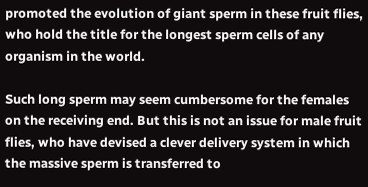promoted the evolution of giant sperm in these fruit flies, who hold the title for the longest sperm cells of any organism in the world.

Such long sperm may seem cumbersome for the females on the receiving end. But this is not an issue for male fruit flies, who have devised a clever delivery system in which the massive sperm is transferred to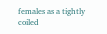females as a tightly coiled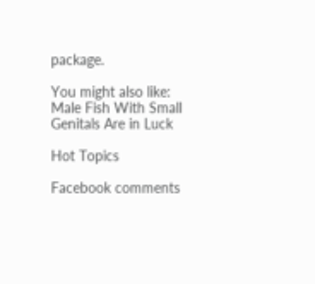package.

You might also like: Male Fish With Small Genitals Are in Luck

Hot Topics

Facebook comments